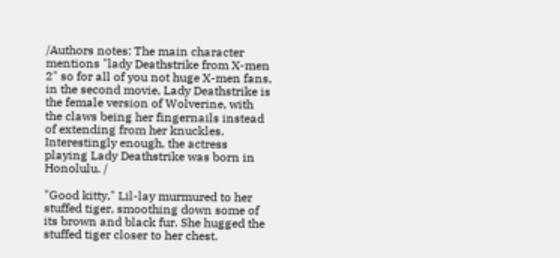/Authors notes: The main character mentions "lady Deathstrike from X-men 2" so for all of you not huge X-men fans, in the second movie, Lady Deathstrike is the female version of Wolverine, with the claws being her fingernails instead of extending from her knuckles. Interestingly enough, the actress playing Lady Deathstrike was born in Honolulu. /

"Good kitty," Lil-lay murmured to her stuffed tiger, smoothing down some of its brown and black fur. She hugged the stuffed tiger closer to her chest.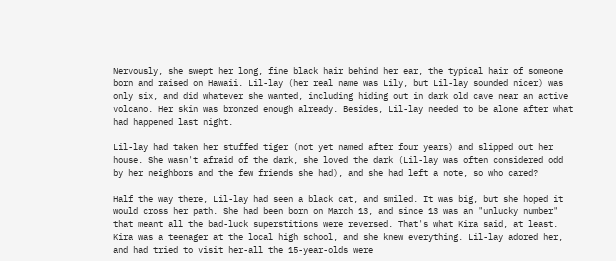Nervously, she swept her long, fine black hair behind her ear, the typical hair of someone born and raised on Hawaii. Lil-lay (her real name was Lily, but Lil-lay sounded nicer) was only six, and did whatever she wanted, including hiding out in dark old cave near an active volcano. Her skin was bronzed enough already. Besides, Lil-lay needed to be alone after what had happened last night.

Lil-lay had taken her stuffed tiger (not yet named after four years) and slipped out her house. She wasn't afraid of the dark, she loved the dark (Lil-lay was often considered odd by her neighbors and the few friends she had), and she had left a note, so who cared?

Half the way there, Lil-lay had seen a black cat, and smiled. It was big, but she hoped it would cross her path. She had been born on March 13, and since 13 was an "unlucky number" that meant all the bad-luck superstitions were reversed. That's what Kira said, at least. Kira was a teenager at the local high school, and she knew everything. Lil-lay adored her, and had tried to visit her-all the 15-year-olds were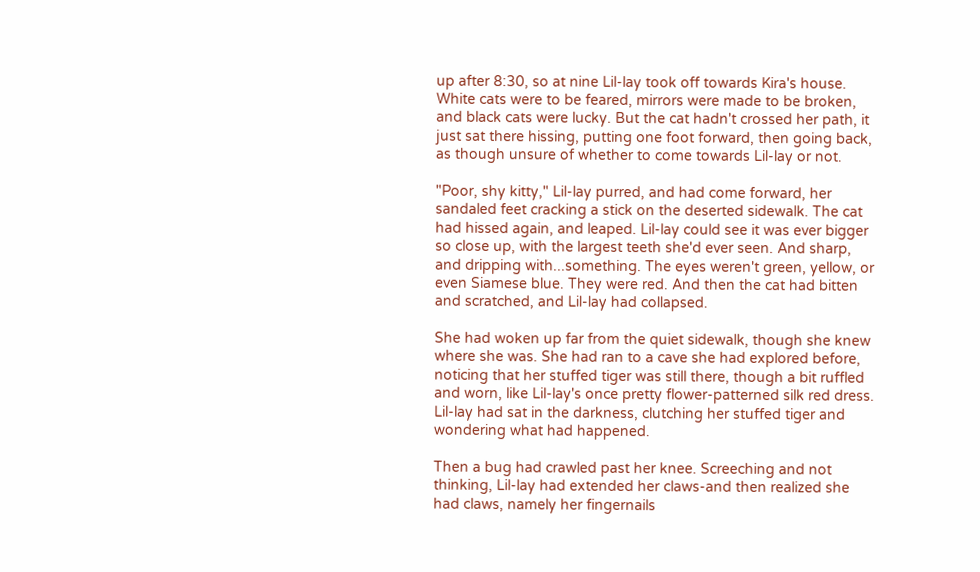up after 8:30, so at nine Lil-lay took off towards Kira's house. White cats were to be feared, mirrors were made to be broken, and black cats were lucky. But the cat hadn't crossed her path, it just sat there hissing, putting one foot forward, then going back, as though unsure of whether to come towards Lil-lay or not.

"Poor, shy kitty," Lil-lay purred, and had come forward, her sandaled feet cracking a stick on the deserted sidewalk. The cat had hissed again, and leaped. Lil-lay could see it was ever bigger so close up, with the largest teeth she'd ever seen. And sharp, and dripping with...something. The eyes weren't green, yellow, or even Siamese blue. They were red. And then the cat had bitten and scratched, and Lil-lay had collapsed.

She had woken up far from the quiet sidewalk, though she knew where she was. She had ran to a cave she had explored before, noticing that her stuffed tiger was still there, though a bit ruffled and worn, like Lil-lay's once pretty flower-patterned silk red dress. Lil-lay had sat in the darkness, clutching her stuffed tiger and wondering what had happened.

Then a bug had crawled past her knee. Screeching and not thinking, Lil-lay had extended her claws-and then realized she had claws, namely her fingernails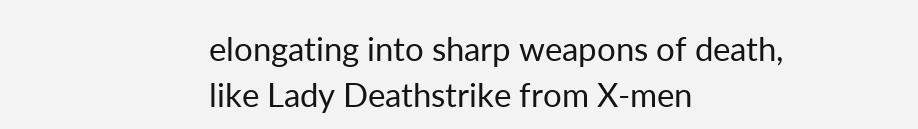elongating into sharp weapons of death, like Lady Deathstrike from X-men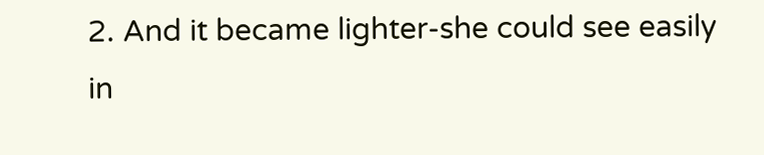2. And it became lighter-she could see easily in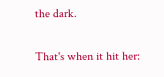the dark.

That's when it hit her: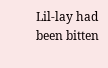Lil-lay had been bitten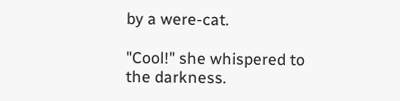by a were-cat.

"Cool!" she whispered to the darkness.